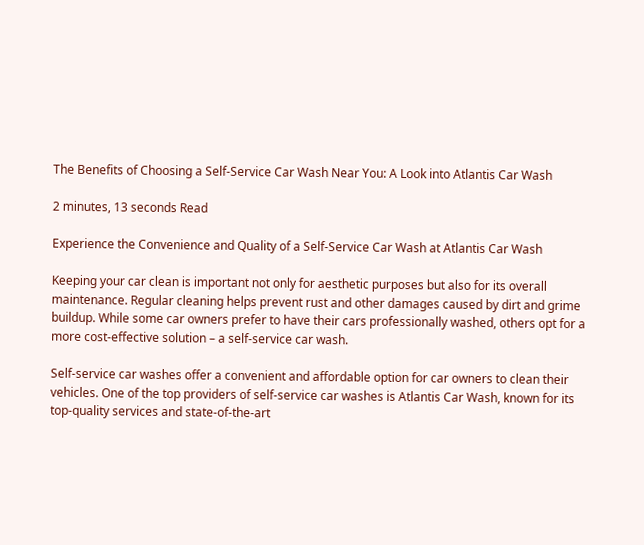The Benefits of Choosing a Self-Service Car Wash Near You: A Look into Atlantis Car Wash

2 minutes, 13 seconds Read

Experience the Convenience and Quality of a Self-Service Car Wash at Atlantis Car Wash

Keeping your car clean is important not only for aesthetic purposes but also for its overall maintenance. Regular cleaning helps prevent rust and other damages caused by dirt and grime buildup. While some car owners prefer to have their cars professionally washed, others opt for a more cost-effective solution – a self-service car wash.

Self-service car washes offer a convenient and affordable option for car owners to clean their vehicles. One of the top providers of self-service car washes is Atlantis Car Wash, known for its top-quality services and state-of-the-art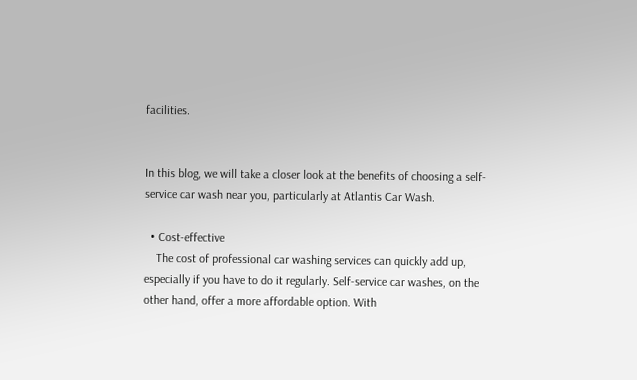facilities.


In this blog, we will take a closer look at the benefits of choosing a self-service car wash near you, particularly at Atlantis Car Wash.

  • Cost-effective
    The cost of professional car washing services can quickly add up, especially if you have to do it regularly. Self-service car washes, on the other hand, offer a more affordable option. With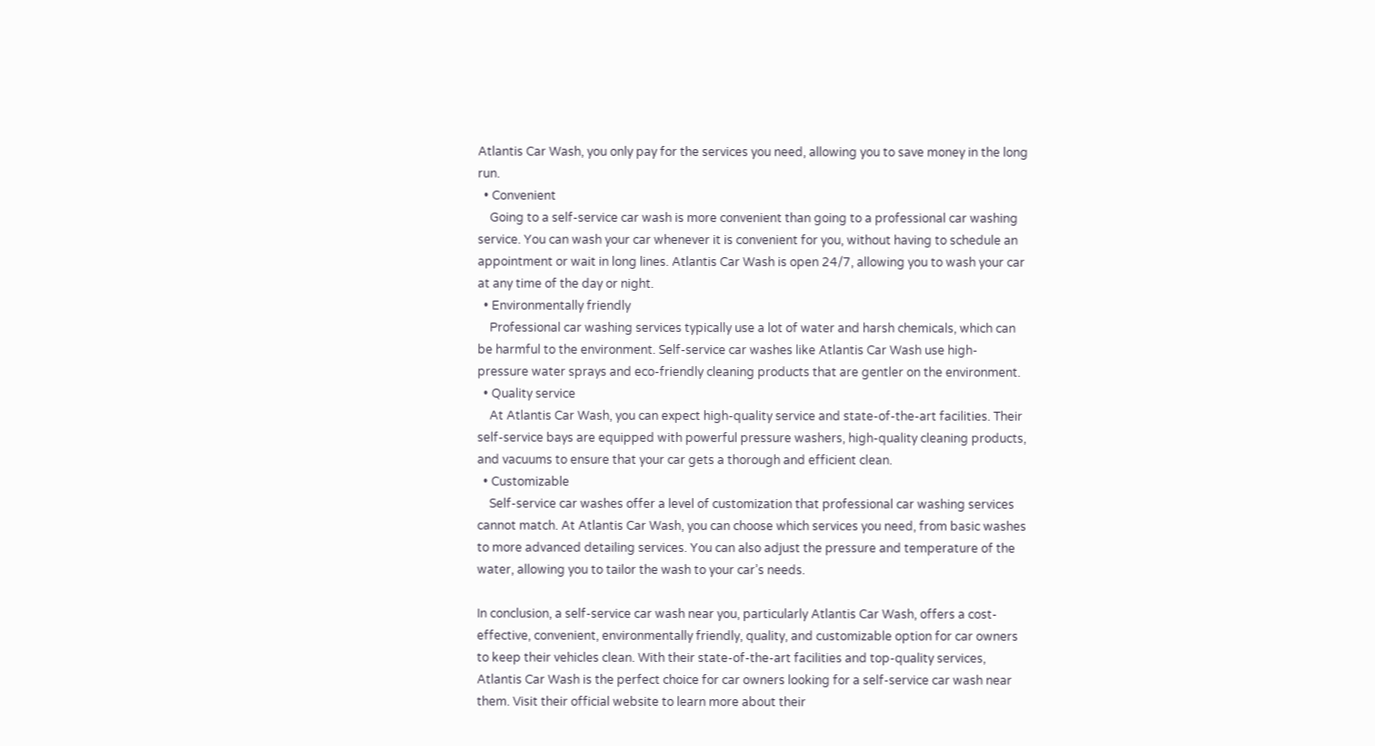Atlantis Car Wash, you only pay for the services you need, allowing you to save money in the long run.
  • Convenient
    Going to a self-service car wash is more convenient than going to a professional car washing service. You can wash your car whenever it is convenient for you, without having to schedule an appointment or wait in long lines. Atlantis Car Wash is open 24/7, allowing you to wash your car at any time of the day or night.
  • Environmentally friendly
    Professional car washing services typically use a lot of water and harsh chemicals, which can be harmful to the environment. Self-service car washes like Atlantis Car Wash use high-pressure water sprays and eco-friendly cleaning products that are gentler on the environment.
  • Quality service
    At Atlantis Car Wash, you can expect high-quality service and state-of-the-art facilities. Their self-service bays are equipped with powerful pressure washers, high-quality cleaning products, and vacuums to ensure that your car gets a thorough and efficient clean.
  • Customizable
    Self-service car washes offer a level of customization that professional car washing services cannot match. At Atlantis Car Wash, you can choose which services you need, from basic washes to more advanced detailing services. You can also adjust the pressure and temperature of the water, allowing you to tailor the wash to your car’s needs.

In conclusion, a self-service car wash near you, particularly Atlantis Car Wash, offers a cost-effective, convenient, environmentally friendly, quality, and customizable option for car owners to keep their vehicles clean. With their state-of-the-art facilities and top-quality services, Atlantis Car Wash is the perfect choice for car owners looking for a self-service car wash near them. Visit their official website to learn more about their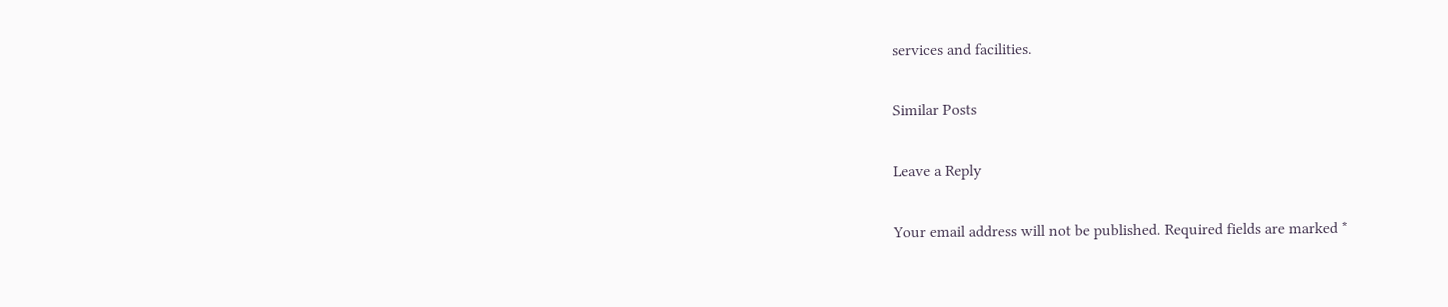services and facilities.

Similar Posts

Leave a Reply

Your email address will not be published. Required fields are marked *